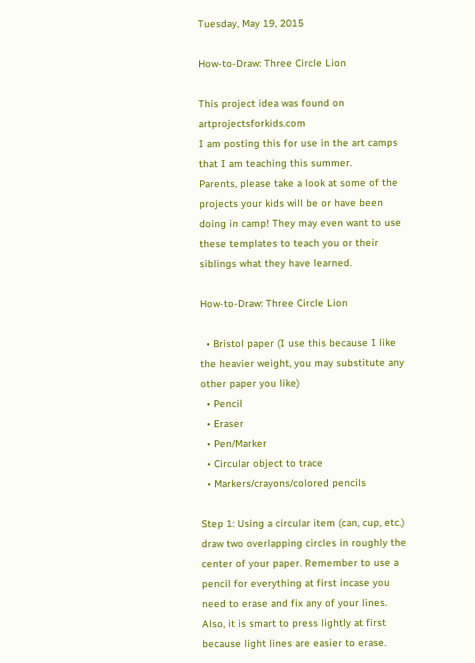Tuesday, May 19, 2015

How-to-Draw: Three Circle Lion

This project idea was found on artprojectsforkids.com
I am posting this for use in the art camps that I am teaching this summer.
Parents, please take a look at some of the projects your kids will be or have been doing in camp! They may even want to use these templates to teach you or their siblings what they have learned.

How-to-Draw: Three Circle Lion

  • Bristol paper (I use this because I like the heavier weight, you may substitute any other paper you like)
  • Pencil
  • Eraser
  • Pen/Marker
  • Circular object to trace
  • Markers/crayons/colored pencils

Step 1: Using a circular item (can, cup, etc.) draw two overlapping circles in roughly the center of your paper. Remember to use a pencil for everything at first incase you need to erase and fix any of your lines. Also, it is smart to press lightly at first because light lines are easier to erase.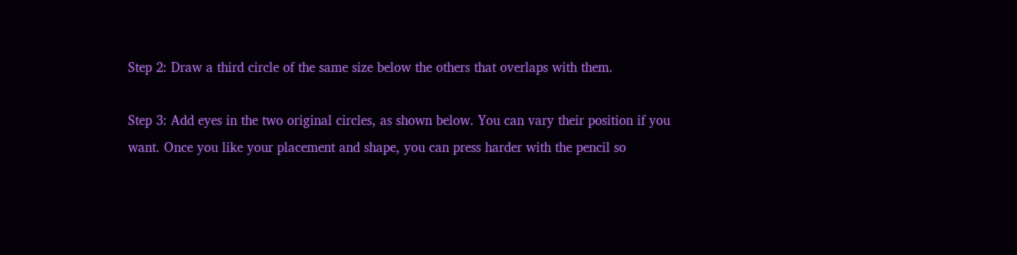Step 2: Draw a third circle of the same size below the others that overlaps with them.

Step 3: Add eyes in the two original circles, as shown below. You can vary their position if you want. Once you like your placement and shape, you can press harder with the pencil so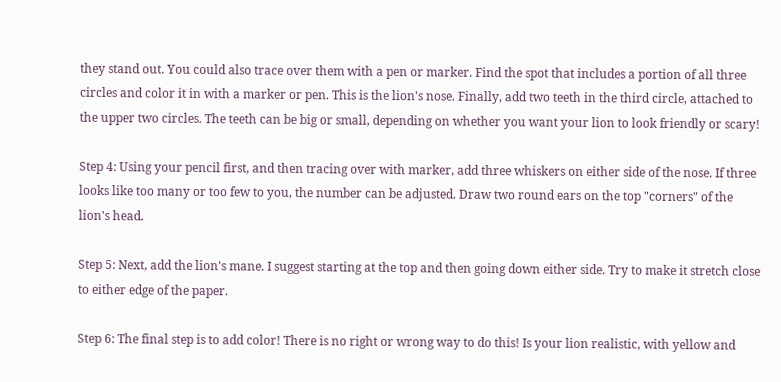they stand out. You could also trace over them with a pen or marker. Find the spot that includes a portion of all three circles and color it in with a marker or pen. This is the lion's nose. Finally, add two teeth in the third circle, attached to the upper two circles. The teeth can be big or small, depending on whether you want your lion to look friendly or scary!

Step 4: Using your pencil first, and then tracing over with marker, add three whiskers on either side of the nose. If three looks like too many or too few to you, the number can be adjusted. Draw two round ears on the top "corners" of the lion's head.

Step 5: Next, add the lion's mane. I suggest starting at the top and then going down either side. Try to make it stretch close to either edge of the paper.

Step 6: The final step is to add color! There is no right or wrong way to do this! Is your lion realistic, with yellow and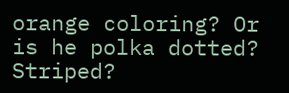orange coloring? Or is he polka dotted? Striped?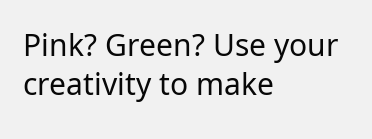Pink? Green? Use your creativity to make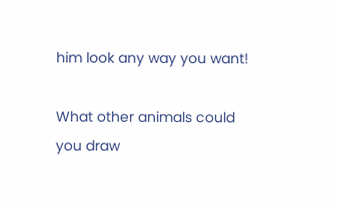him look any way you want!

What other animals could you draw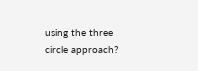using the three circle approach?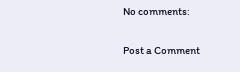No comments:

Post a Comment